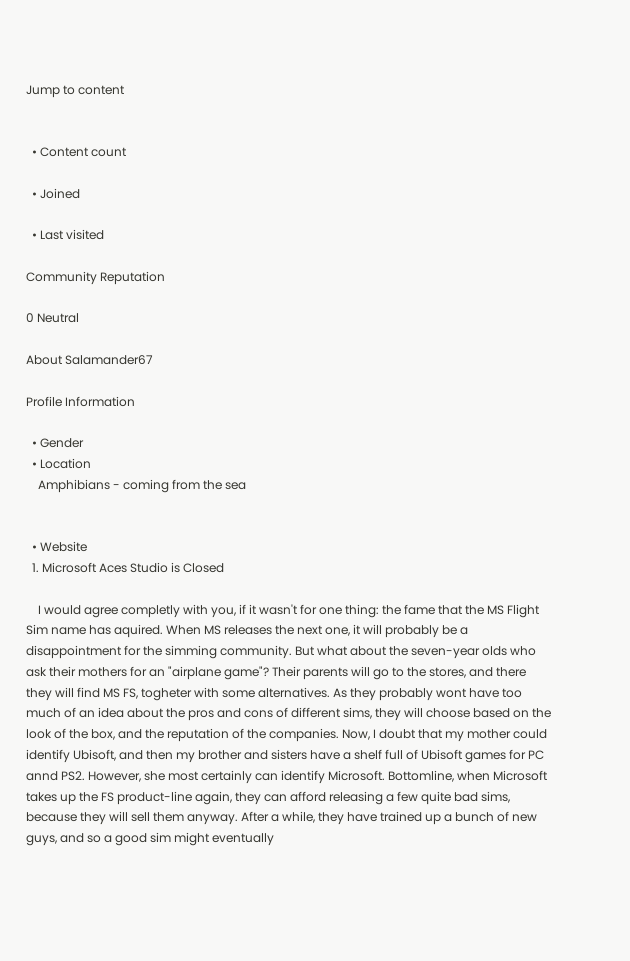Jump to content


  • Content count

  • Joined

  • Last visited

Community Reputation

0 Neutral

About Salamander67

Profile Information

  • Gender
  • Location
    Amphibians - coming from the sea


  • Website
  1. Microsoft Aces Studio is Closed

    I would agree completly with you, if it wasn't for one thing: the fame that the MS Flight Sim name has aquired. When MS releases the next one, it will probably be a disappointment for the simming community. But what about the seven-year olds who ask their mothers for an "airplane game"? Their parents will go to the stores, and there they will find MS FS, togheter with some alternatives. As they probably wont have too much of an idea about the pros and cons of different sims, they will choose based on the look of the box, and the reputation of the companies. Now, I doubt that my mother could identify Ubisoft, and then my brother and sisters have a shelf full of Ubisoft games for PC annd PS2. However, she most certainly can identify Microsoft. Bottomline, when Microsoft takes up the FS product-line again, they can afford releasing a few quite bad sims, because they will sell them anyway. After a while, they have trained up a bunch of new guys, and so a good sim might eventually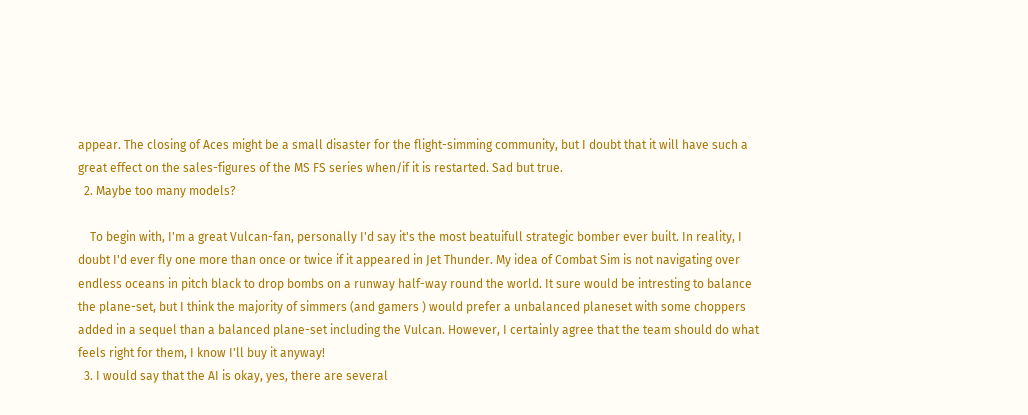appear. The closing of Aces might be a small disaster for the flight-simming community, but I doubt that it will have such a great effect on the sales-figures of the MS FS series when/if it is restarted. Sad but true.
  2. Maybe too many models?

    To begin with, I'm a great Vulcan-fan, personally I'd say it's the most beatuifull strategic bomber ever built. In reality, I doubt I'd ever fly one more than once or twice if it appeared in Jet Thunder. My idea of Combat Sim is not navigating over endless oceans in pitch black to drop bombs on a runway half-way round the world. It sure would be intresting to balance the plane-set, but I think the majority of simmers (and gamers ) would prefer a unbalanced planeset with some choppers added in a sequel than a balanced plane-set including the Vulcan. However, I certainly agree that the team should do what feels right for them, I know I'll buy it anyway!
  3. I would say that the AI is okay, yes, there are several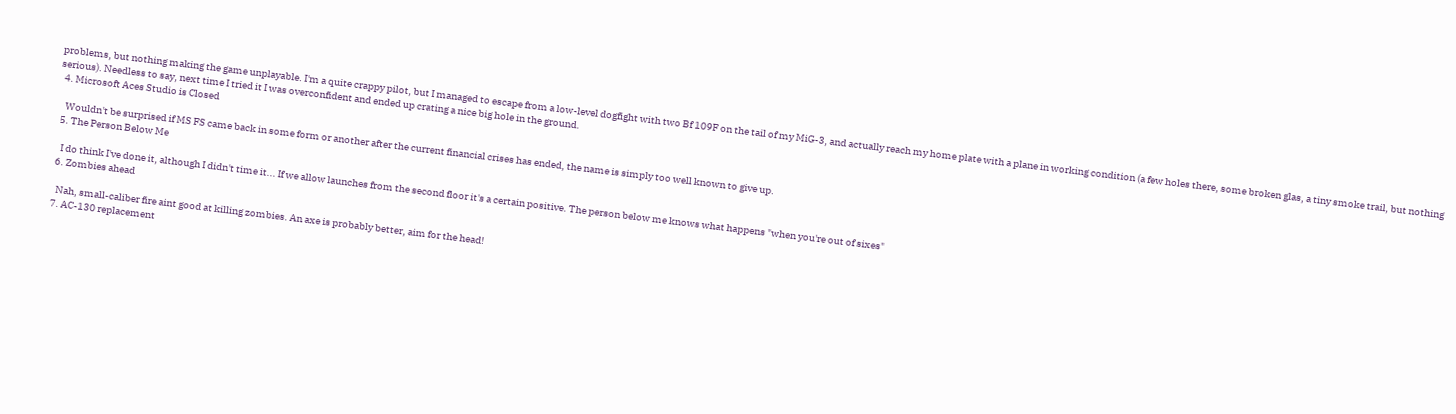problems, but nothing making the game unplayable. I'm a quite crappy pilot, but I managed to escape from a low-level dogfight with two Bf 109F on the tail of my MiG-3, and actually reach my home plate with a plane in working condition (a few holes there, some broken glas, a tiny smoke trail, but nothing serious). Needless to say, next time I tried it I was overconfident and ended up crating a nice big hole in the ground.
  4. Microsoft Aces Studio is Closed

    Wouldn't be surprised if MS FS came back in some form or another after the current financial crises has ended, the name is simply too well known to give up.
  5. The Person Below Me

    I do think I've done it, although I didn't time it... If we allow launches from the second floor it's a certain positive. The person below me knows what happens "when you're out of sixes"
  6. Zombies ahead

    Nah, small-caliber fire aint good at killing zombies. An axe is probably better, aim for the head!
  7. AC-130 replacement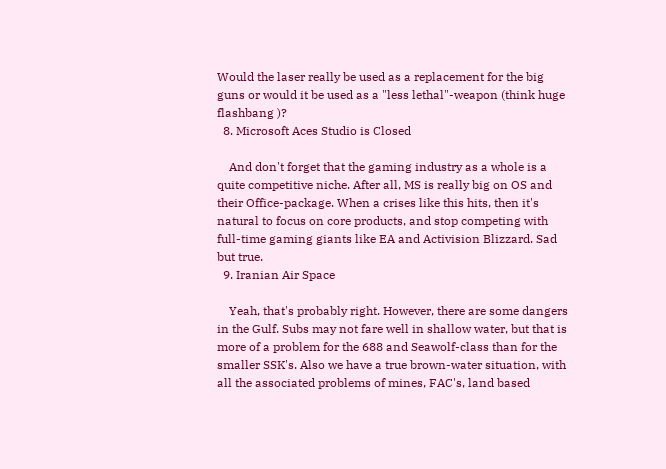Would the laser really be used as a replacement for the big guns or would it be used as a "less lethal"-weapon (think huge flashbang )?
  8. Microsoft Aces Studio is Closed

    And don't forget that the gaming industry as a whole is a quite competitive niche. After all, MS is really big on OS and their Office-package. When a crises like this hits, then it's natural to focus on core products, and stop competing with full-time gaming giants like EA and Activision Blizzard. Sad but true.
  9. Iranian Air Space

    Yeah, that's probably right. However, there are some dangers in the Gulf. Subs may not fare well in shallow water, but that is more of a problem for the 688 and Seawolf-class than for the smaller SSK's. Also we have a true brown-water situation, with all the associated problems of mines, FAC's, land based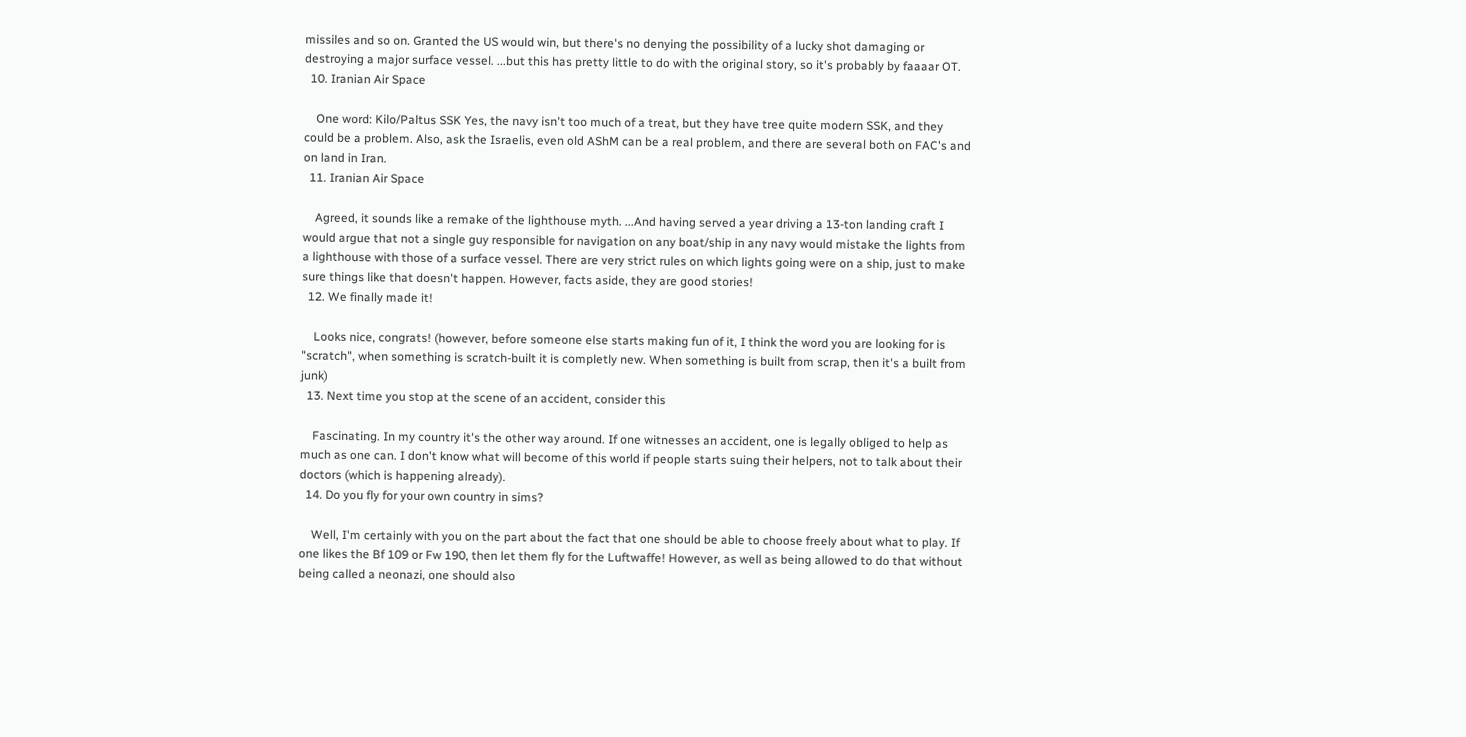missiles and so on. Granted the US would win, but there's no denying the possibility of a lucky shot damaging or destroying a major surface vessel. ...but this has pretty little to do with the original story, so it's probably by faaaar OT.
  10. Iranian Air Space

    One word: Kilo/Paltus SSK Yes, the navy isn't too much of a treat, but they have tree quite modern SSK, and they could be a problem. Also, ask the Israelis, even old AShM can be a real problem, and there are several both on FAC's and on land in Iran.
  11. Iranian Air Space

    Agreed, it sounds like a remake of the lighthouse myth. ...And having served a year driving a 13-ton landing craft I would argue that not a single guy responsible for navigation on any boat/ship in any navy would mistake the lights from a lighthouse with those of a surface vessel. There are very strict rules on which lights going were on a ship, just to make sure things like that doesn't happen. However, facts aside, they are good stories!
  12. We finally made it!

    Looks nice, congrats! (however, before someone else starts making fun of it, I think the word you are looking for is "scratch", when something is scratch-built it is completly new. When something is built from scrap, then it's a built from junk)
  13. Next time you stop at the scene of an accident, consider this

    Fascinating. In my country it's the other way around. If one witnesses an accident, one is legally obliged to help as much as one can. I don't know what will become of this world if people starts suing their helpers, not to talk about their doctors (which is happening already).
  14. Do you fly for your own country in sims?

    Well, I'm certainly with you on the part about the fact that one should be able to choose freely about what to play. If one likes the Bf 109 or Fw 190, then let them fly for the Luftwaffe! However, as well as being allowed to do that without being called a neonazi, one should also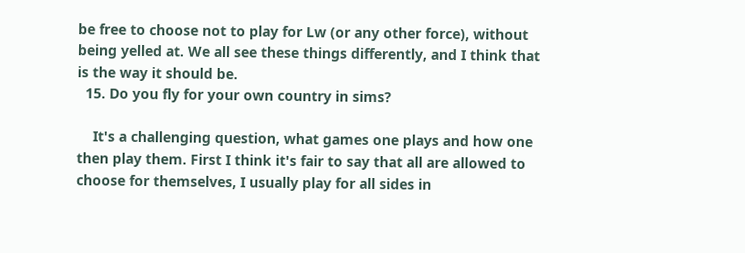be free to choose not to play for Lw (or any other force), without being yelled at. We all see these things differently, and I think that is the way it should be.
  15. Do you fly for your own country in sims?

    It's a challenging question, what games one plays and how one then play them. First I think it's fair to say that all are allowed to choose for themselves, I usually play for all sides in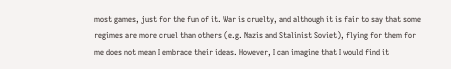most games, just for the fun of it. War is cruelty, and although it is fair to say that some regimes are more cruel than others (e.g. Nazis and Stalinist Soviet), flying for them for me does not mean I embrace their ideas. However, I can imagine that I would find it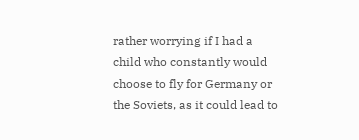rather worrying if I had a child who constantly would choose to fly for Germany or the Soviets, as it could lead to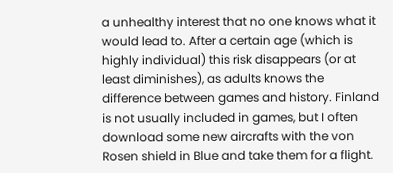a unhealthy interest that no one knows what it would lead to. After a certain age (which is highly individual) this risk disappears (or at least diminishes), as adults knows the difference between games and history. Finland is not usually included in games, but I often download some new aircrafts with the von Rosen shield in Blue and take them for a flight.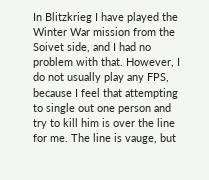In Blitzkrieg I have played the Winter War mission from the Soivet side, and I had no problem with that. However, I do not usually play any FPS, because I feel that attempting to single out one person and try to kill him is over the line for me. The line is vauge, but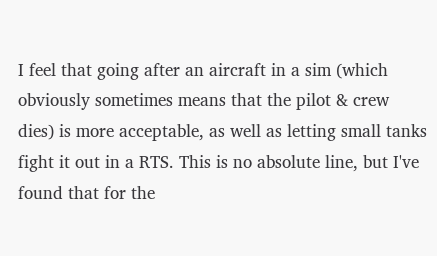I feel that going after an aircraft in a sim (which obviously sometimes means that the pilot & crew dies) is more acceptable, as well as letting small tanks fight it out in a RTS. This is no absolute line, but I've found that for the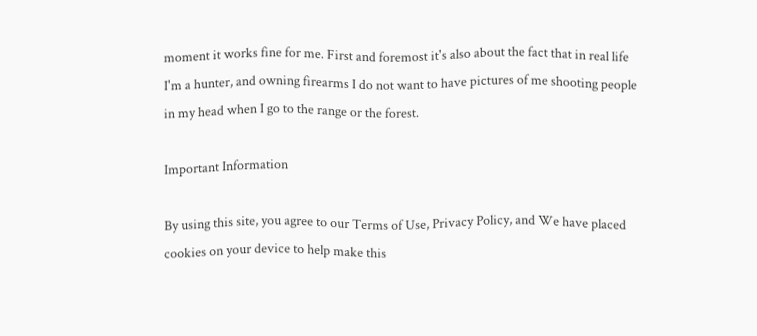moment it works fine for me. First and foremost it's also about the fact that in real life I'm a hunter, and owning firearms I do not want to have pictures of me shooting people in my head when I go to the range or the forest.

Important Information

By using this site, you agree to our Terms of Use, Privacy Policy, and We have placed cookies on your device to help make this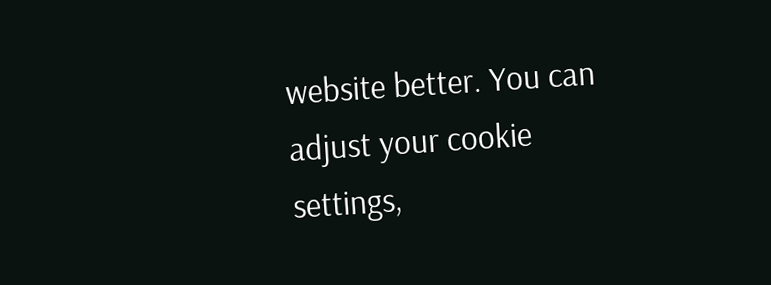website better. You can adjust your cookie settings,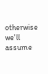otherwise we'll assume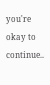you're okay to continue..